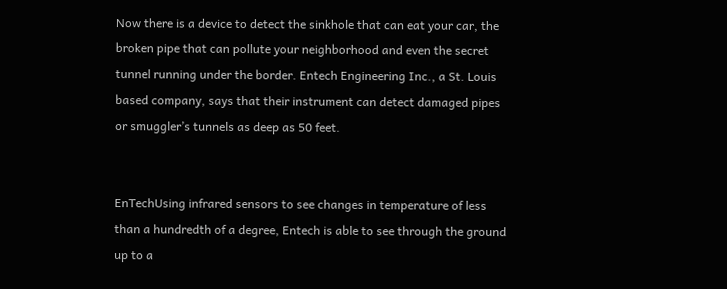Now there is a device to detect the sinkhole that can eat your car, the broken pipe that can pollute your neighborhood and even the secret tunnel running under the border. Entech Engineering Inc., a St. Louis based company, says that their instrument can detect damaged pipes or smuggler’s tunnels as deep as 50 feet.


EnTechUsing infrared sensors to see changes in temperature of less than a hundredth of a degree, Entech is able to see through the ground up to a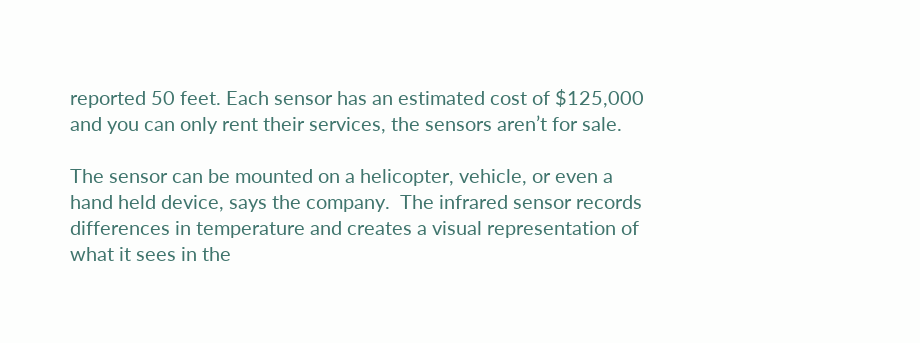reported 50 feet. Each sensor has an estimated cost of $125,000 and you can only rent their services, the sensors aren’t for sale.

The sensor can be mounted on a helicopter, vehicle, or even a hand held device, says the company.  The infrared sensor records differences in temperature and creates a visual representation of what it sees in the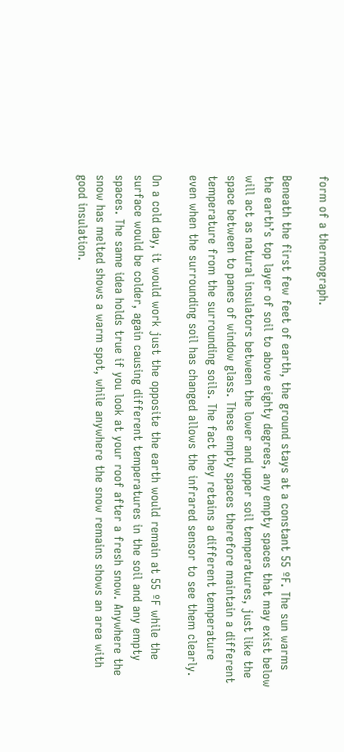form of a thermograph.

Beneath the first few feet of earth, the ground stays at a constant 55 ºF. The sun warms the earth’s top layer of soil to above eighty degrees, any empty spaces that may exist below will act as natural insulators between the lower and upper soil temperatures, just like the space between to panes of window glass. These empty spaces therefore maintain a different temperature from the surrounding soils. The fact they retains a different temperature even when the surrounding soil has changed allows the infrared sensor to see them clearly.

On a cold day, it would work just the opposite the earth would remain at 55 ºF while the surface would be colder, again causing different temperatures in the soil and any empty spaces. The same idea holds true if you look at your roof after a fresh snow. Anywhere the snow has melted shows a warm spot, while anywhere the snow remains shows an area with good insulation.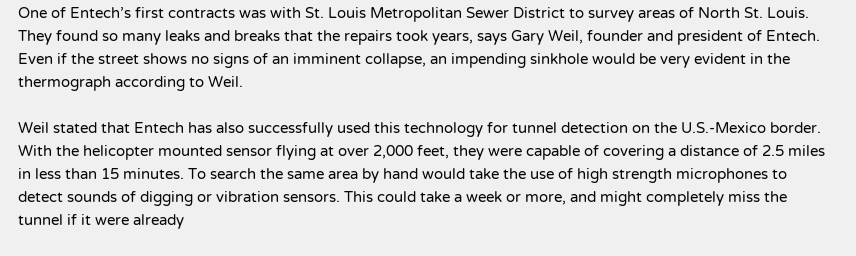One of Entech’s first contracts was with St. Louis Metropolitan Sewer District to survey areas of North St. Louis. They found so many leaks and breaks that the repairs took years, says Gary Weil, founder and president of Entech. Even if the street shows no signs of an imminent collapse, an impending sinkhole would be very evident in the thermograph according to Weil.

Weil stated that Entech has also successfully used this technology for tunnel detection on the U.S.-Mexico border. With the helicopter mounted sensor flying at over 2,000 feet, they were capable of covering a distance of 2.5 miles in less than 15 minutes. To search the same area by hand would take the use of high strength microphones to detect sounds of digging or vibration sensors. This could take a week or more, and might completely miss the tunnel if it were already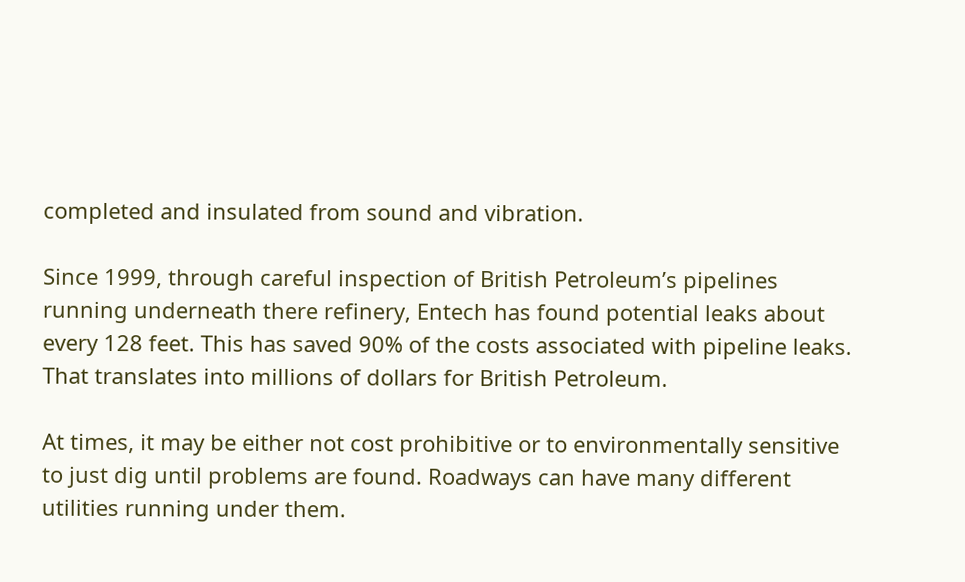completed and insulated from sound and vibration.

Since 1999, through careful inspection of British Petroleum’s pipelines running underneath there refinery, Entech has found potential leaks about every 128 feet. This has saved 90% of the costs associated with pipeline leaks. That translates into millions of dollars for British Petroleum.

At times, it may be either not cost prohibitive or to environmentally sensitive to just dig until problems are found. Roadways can have many different utilities running under them.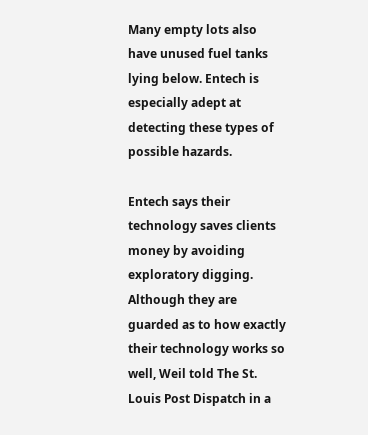Many empty lots also have unused fuel tanks lying below. Entech is especially adept at detecting these types of possible hazards.

Entech says their technology saves clients money by avoiding exploratory digging. Although they are guarded as to how exactly their technology works so well, Weil told The St. Louis Post Dispatch in a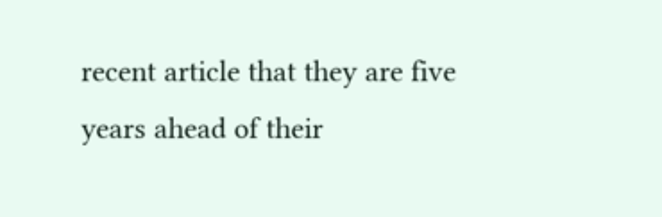recent article that they are five years ahead of their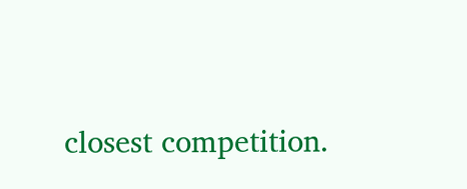closest competition.